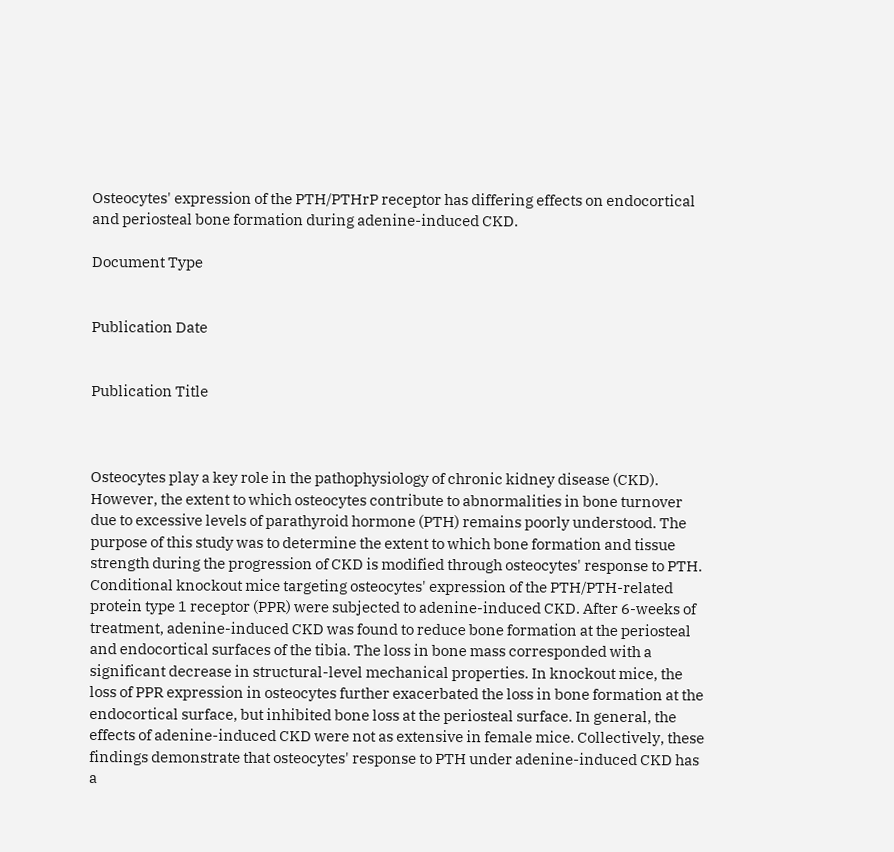Osteocytes' expression of the PTH/PTHrP receptor has differing effects on endocortical and periosteal bone formation during adenine-induced CKD.

Document Type


Publication Date


Publication Title



Osteocytes play a key role in the pathophysiology of chronic kidney disease (CKD). However, the extent to which osteocytes contribute to abnormalities in bone turnover due to excessive levels of parathyroid hormone (PTH) remains poorly understood. The purpose of this study was to determine the extent to which bone formation and tissue strength during the progression of CKD is modified through osteocytes' response to PTH. Conditional knockout mice targeting osteocytes' expression of the PTH/PTH-related protein type 1 receptor (PPR) were subjected to adenine-induced CKD. After 6-weeks of treatment, adenine-induced CKD was found to reduce bone formation at the periosteal and endocortical surfaces of the tibia. The loss in bone mass corresponded with a significant decrease in structural-level mechanical properties. In knockout mice, the loss of PPR expression in osteocytes further exacerbated the loss in bone formation at the endocortical surface, but inhibited bone loss at the periosteal surface. In general, the effects of adenine-induced CKD were not as extensive in female mice. Collectively, these findings demonstrate that osteocytes' response to PTH under adenine-induced CKD has a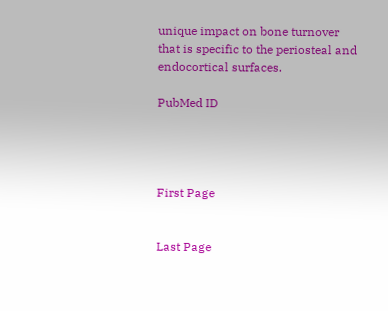unique impact on bone turnover that is specific to the periosteal and endocortical surfaces.

PubMed ID




First Page


Last Page